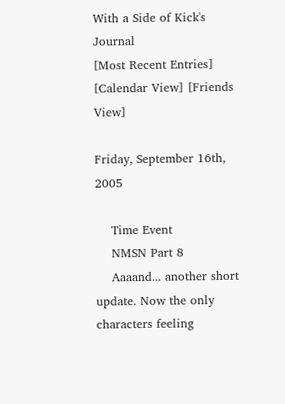With a Side of Kick's Journal
[Most Recent Entries] [Calendar View] [Friends View]

Friday, September 16th, 2005

    Time Event
    NMSN Part 8
    Aaaand... another short update. Now the only characters feeling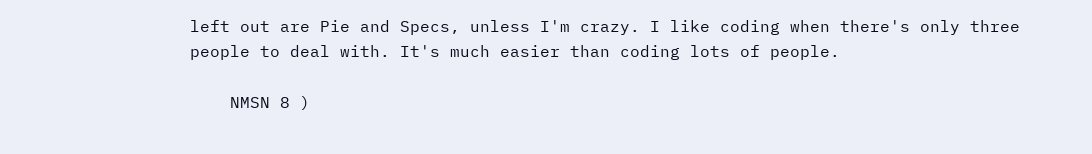left out are Pie and Specs, unless I'm crazy. I like coding when there's only three people to deal with. It's much easier than coding lots of people.

    NMSN 8 )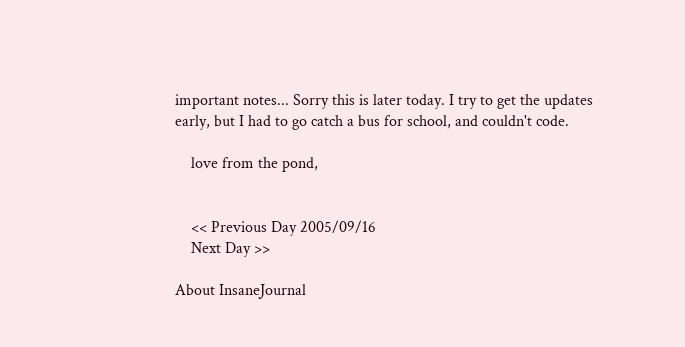important notes... Sorry this is later today. I try to get the updates early, but I had to go catch a bus for school, and couldn't code.

    love from the pond,


    << Previous Day 2005/09/16
    Next Day >>

About InsaneJournal